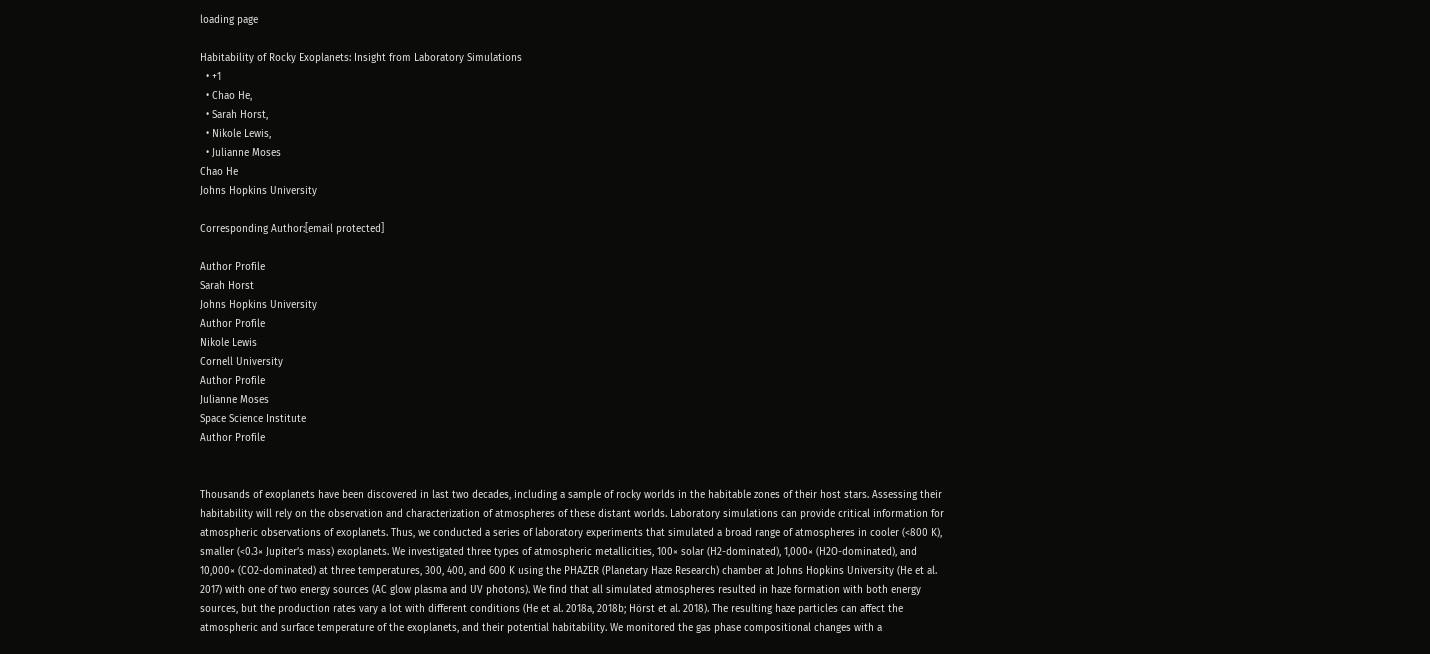loading page

Habitability of Rocky Exoplanets: Insight from Laboratory Simulations
  • +1
  • Chao He,
  • Sarah Horst,
  • Nikole Lewis,
  • Julianne Moses
Chao He
Johns Hopkins University

Corresponding Author:[email protected]

Author Profile
Sarah Horst
Johns Hopkins University
Author Profile
Nikole Lewis
Cornell University
Author Profile
Julianne Moses
Space Science Institute
Author Profile


Thousands of exoplanets have been discovered in last two decades, including a sample of rocky worlds in the habitable zones of their host stars. Assessing their habitability will rely on the observation and characterization of atmospheres of these distant worlds. Laboratory simulations can provide critical information for atmospheric observations of exoplanets. Thus, we conducted a series of laboratory experiments that simulated a broad range of atmospheres in cooler (<800 K), smaller (<0.3× Jupiter’s mass) exoplanets. We investigated three types of atmospheric metallicities, 100× solar (H2-dominated), 1,000× (H2O-dominated), and 10,000× (CO2-dominated) at three temperatures, 300, 400, and 600 K using the PHAZER (Planetary Haze Research) chamber at Johns Hopkins University (He et al. 2017) with one of two energy sources (AC glow plasma and UV photons). We find that all simulated atmospheres resulted in haze formation with both energy sources, but the production rates vary a lot with different conditions (He et al. 2018a, 2018b; Hörst et al. 2018). The resulting haze particles can affect the atmospheric and surface temperature of the exoplanets, and their potential habitability. We monitored the gas phase compositional changes with a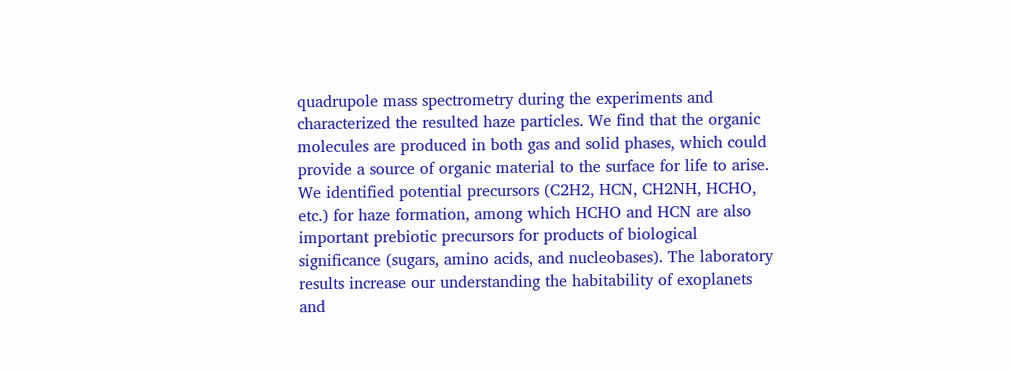quadrupole mass spectrometry during the experiments and characterized the resulted haze particles. We find that the organic molecules are produced in both gas and solid phases, which could provide a source of organic material to the surface for life to arise. We identified potential precursors (C2H2, HCN, CH2NH, HCHO, etc.) for haze formation, among which HCHO and HCN are also important prebiotic precursors for products of biological significance (sugars, amino acids, and nucleobases). The laboratory results increase our understanding the habitability of exoplanets and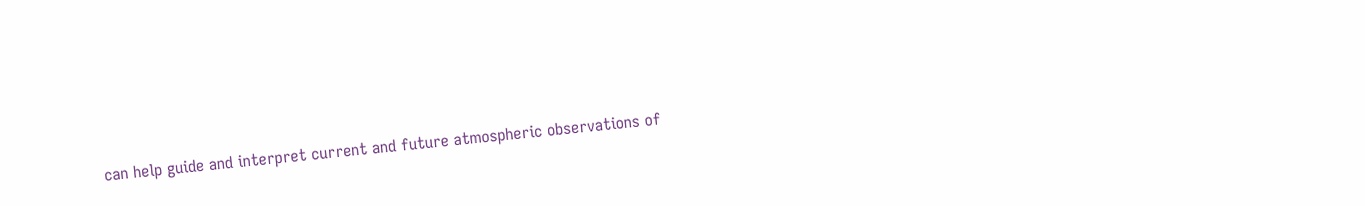can help guide and interpret current and future atmospheric observations of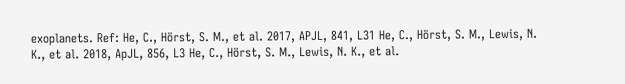exoplanets. Ref: He, C., Hörst, S. M., et al. 2017, APJL, 841, L31 He, C., Hörst, S. M., Lewis, N. K., et al. 2018, ApJL, 856, L3 He, C., Hörst, S. M., Lewis, N. K., et al.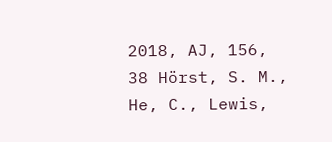2018, AJ, 156, 38 Hörst, S. M., He, C., Lewis,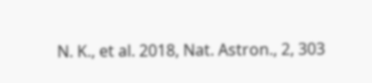N. K., et al. 2018, Nat. Astron., 2, 303